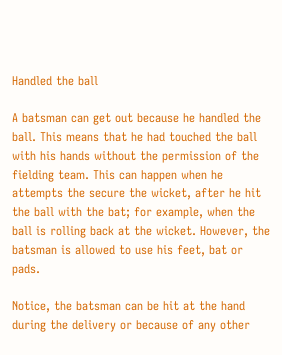Handled the ball

A batsman can get out because he handled the ball. This means that he had touched the ball with his hands without the permission of the fielding team. This can happen when he attempts the secure the wicket, after he hit the ball with the bat; for example, when the ball is rolling back at the wicket. However, the batsman is allowed to use his feet, bat or pads.

Notice, the batsman can be hit at the hand during the delivery or because of any other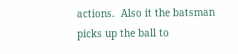actions.  Also it the batsman picks up the ball to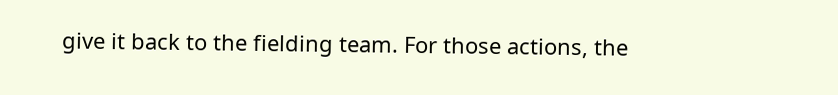give it back to the fielding team. For those actions, the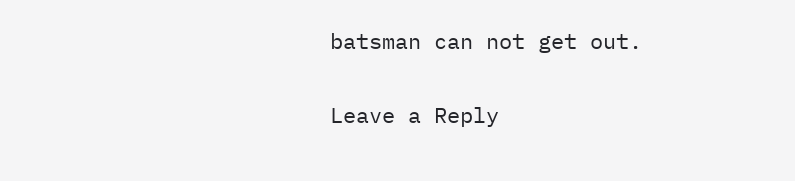batsman can not get out.

Leave a Reply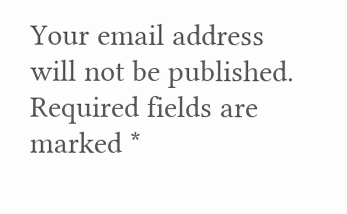Your email address will not be published. Required fields are marked *